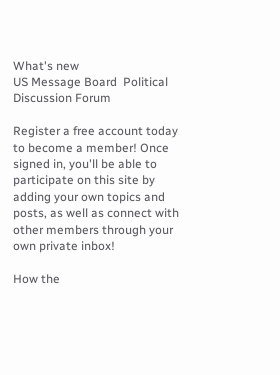What's new
US Message Board  Political Discussion Forum

Register a free account today to become a member! Once signed in, you'll be able to participate on this site by adding your own topics and posts, as well as connect with other members through your own private inbox!

How the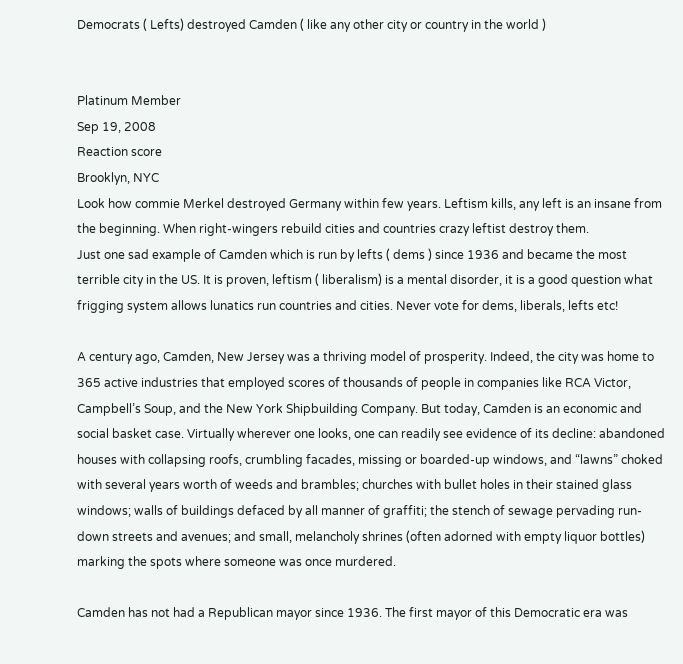Democrats ( Lefts) destroyed Camden ( like any other city or country in the world )


Platinum Member
Sep 19, 2008
Reaction score
Brooklyn, NYC
Look how commie Merkel destroyed Germany within few years. Leftism kills, any left is an insane from the beginning. When right-wingers rebuild cities and countries crazy leftist destroy them.
Just one sad example of Camden which is run by lefts ( dems ) since 1936 and became the most terrible city in the US. It is proven, leftism ( liberalism) is a mental disorder, it is a good question what frigging system allows lunatics run countries and cities. Never vote for dems, liberals, lefts etc!

A century ago, Camden, New Jersey was a thriving model of prosperity. Indeed, the city was home to 365 active industries that employed scores of thousands of people in companies like RCA Victor, Campbell’s Soup, and the New York Shipbuilding Company. But today, Camden is an economic and social basket case. Virtually wherever one looks, one can readily see evidence of its decline: abandoned houses with collapsing roofs, crumbling facades, missing or boarded-up windows, and “lawns” choked with several years worth of weeds and brambles; churches with bullet holes in their stained glass windows; walls of buildings defaced by all manner of graffiti; the stench of sewage pervading run-down streets and avenues; and small, melancholy shrines (often adorned with empty liquor bottles) marking the spots where someone was once murdered.

Camden has not had a Republican mayor since 1936. The first mayor of this Democratic era was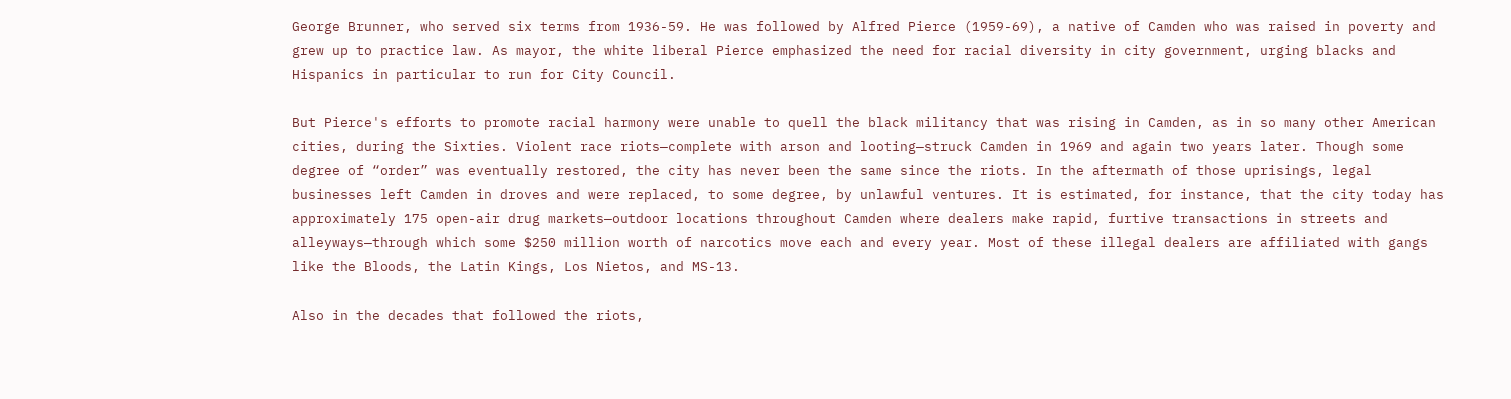George Brunner, who served six terms from 1936-59. He was followed by Alfred Pierce (1959-69), a native of Camden who was raised in poverty and grew up to practice law. As mayor, the white liberal Pierce emphasized the need for racial diversity in city government, urging blacks and Hispanics in particular to run for City Council.

But Pierce's efforts to promote racial harmony were unable to quell the black militancy that was rising in Camden, as in so many other American cities, during the Sixties. Violent race riots—complete with arson and looting—struck Camden in 1969 and again two years later. Though some degree of “order” was eventually restored, the city has never been the same since the riots. In the aftermath of those uprisings, legal businesses left Camden in droves and were replaced, to some degree, by unlawful ventures. It is estimated, for instance, that the city today has approximately 175 open-air drug markets—outdoor locations throughout Camden where dealers make rapid, furtive transactions in streets and alleyways—through which some $250 million worth of narcotics move each and every year. Most of these illegal dealers are affiliated with gangs like the Bloods, the Latin Kings, Los Nietos, and MS-13.

Also in the decades that followed the riots,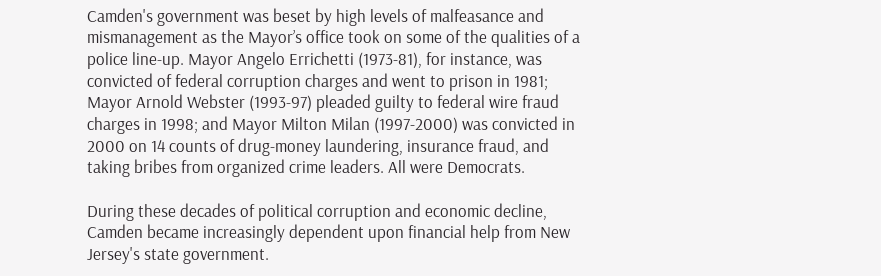Camden's government was beset by high levels of malfeasance and mismanagement as the Mayor’s office took on some of the qualities of a police line-up. Mayor Angelo Errichetti (1973-81), for instance, was convicted of federal corruption charges and went to prison in 1981; Mayor Arnold Webster (1993-97) pleaded guilty to federal wire fraud charges in 1998; and Mayor Milton Milan (1997-2000) was convicted in 2000 on 14 counts of drug-money laundering, insurance fraud, and taking bribes from organized crime leaders. All were Democrats.

During these decades of political corruption and economic decline, Camden became increasingly dependent upon financial help from New Jersey's state government.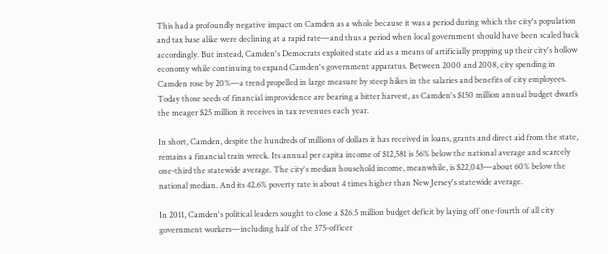This had a profoundly negative impact on Camden as a whole because it was a period during which the city's population and tax base alike were declining at a rapid rate—and thus a period when local government should have been scaled back accordingly. But instead, Camden's Democrats exploited state aid as a means of artificially propping up their city's hollow economy while continuing to expand Camden's government apparatus. Between 2000 and 2008, city spending in Camden rose by 20%—a trend propelled in large measure by steep hikes in the salaries and benefits of city employees. Today those seeds of financial improvidence are bearing a bitter harvest, as Camden's $150 million annual budget dwarfs the meager $25 million it receives in tax revenues each year.

In short, Camden, despite the hundreds of millions of dollars it has received in loans, grants and direct aid from the state, remains a financial train wreck. Its annual per capita income of $12,581 is 56% below the national average and scarcely one-third the statewide average. The city's median household income, meanwhile, is $22,043—about 60% below the national median. And its 42.6% poverty rate is about 4 times higher than New Jersey's statewide average.

In 2011, Camden's political leaders sought to close a $26.5 million budget deficit by laying off one-fourth of all city government workers—including half of the 375-officer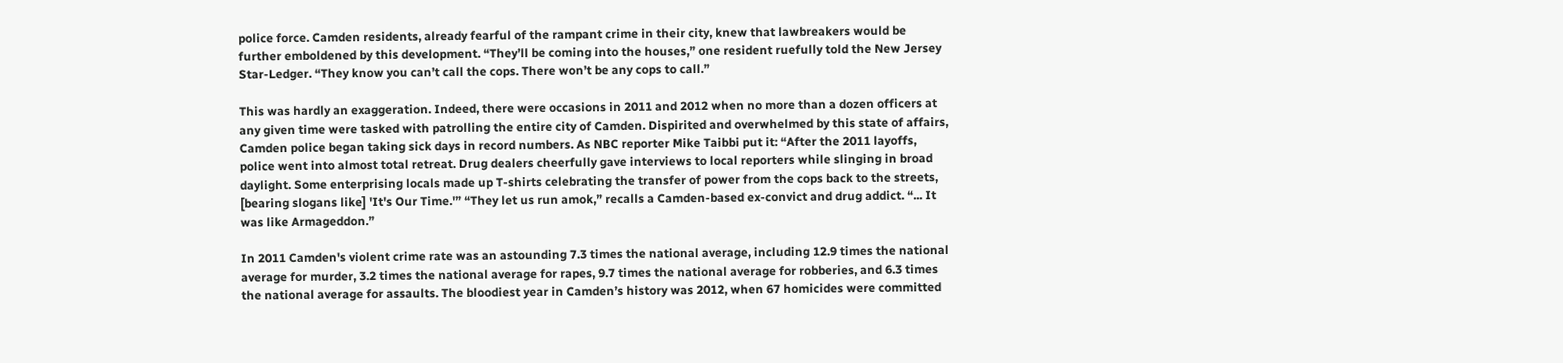police force. Camden residents, already fearful of the rampant crime in their city, knew that lawbreakers would be further emboldened by this development. “They’ll be coming into the houses,” one resident ruefully told the New Jersey Star-Ledger. “They know you can’t call the cops. There won’t be any cops to call.”

This was hardly an exaggeration. Indeed, there were occasions in 2011 and 2012 when no more than a dozen officers at any given time were tasked with patrolling the entire city of Camden. Dispirited and overwhelmed by this state of affairs, Camden police began taking sick days in record numbers. As NBC reporter Mike Taibbi put it: “After the 2011 layoffs, police went into almost total retreat. Drug dealers cheerfully gave interviews to local reporters while slinging in broad daylight. Some enterprising locals made up T-shirts celebrating the transfer of power from the cops back to the streets, [bearing slogans like] 'It's Our Time.'” “They let us run amok,” recalls a Camden-based ex-convict and drug addict. “... It was like Armageddon.”

In 2011 Camden's violent crime rate was an astounding 7.3 times the national average, including 12.9 times the national average for murder, 3.2 times the national average for rapes, 9.7 times the national average for robberies, and 6.3 times the national average for assaults. The bloodiest year in Camden’s history was 2012, when 67 homicides were committed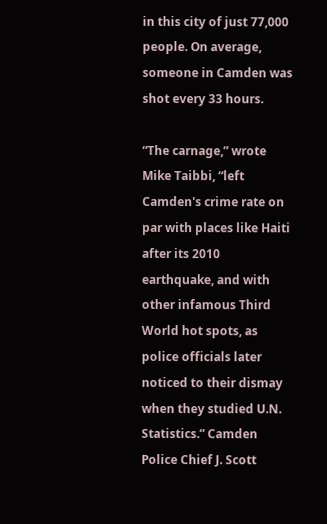in this city of just 77,000 people. On average, someone in Camden was shot every 33 hours.

“The carnage,” wrote Mike Taibbi, “left Camden's crime rate on par with places like Haiti after its 2010 earthquake, and with other infamous Third World hot spots, as police officials later noticed to their dismay when they studied U.N. Statistics.” Camden Police Chief J. Scott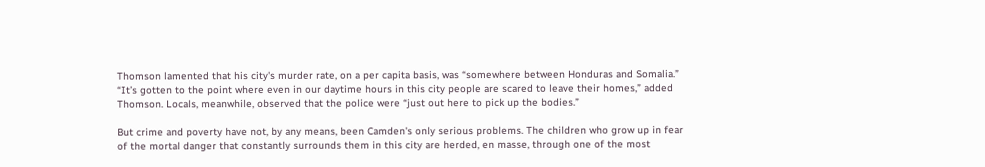Thomson lamented that his city's murder rate, on a per capita basis, was “somewhere between Honduras and Somalia.” “It’s gotten to the point where even in our daytime hours in this city people are scared to leave their homes,” added Thomson. Locals, meanwhile, observed that the police were “just out here to pick up the bodies.”

But crime and poverty have not, by any means, been Camden's only serious problems. The children who grow up in fear of the mortal danger that constantly surrounds them in this city are herded, en masse, through one of the most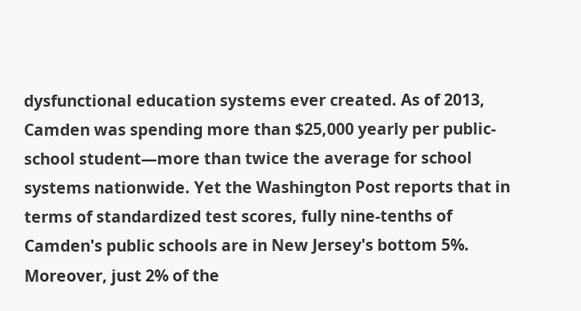dysfunctional education systems ever created. As of 2013, Camden was spending more than $25,000 yearly per public-school student—more than twice the average for school systems nationwide. Yet the Washington Post reports that in terms of standardized test scores, fully nine-tenths of Camden's public schools are in New Jersey's bottom 5%. Moreover, just 2% of the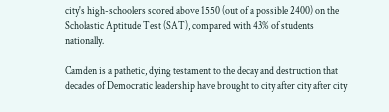city's high-schoolers scored above 1550 (out of a possible 2400) on the Scholastic Aptitude Test (SAT), compared with 43% of students nationally.

Camden is a pathetic, dying testament to the decay and destruction that decades of Democratic leadership have brought to city after city after city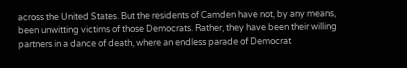across the United States. But the residents of Camden have not, by any means, been unwitting victims of those Democrats. Rather, they have been their willing partners in a dance of death, where an endless parade of Democrat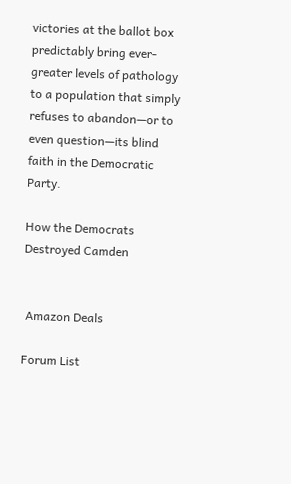victories at the ballot box predictably bring ever-greater levels of pathology to a population that simply refuses to abandon—or to even question—its blind faith in the Democratic Party.

How the Democrats Destroyed Camden


 Amazon Deals

Forum List